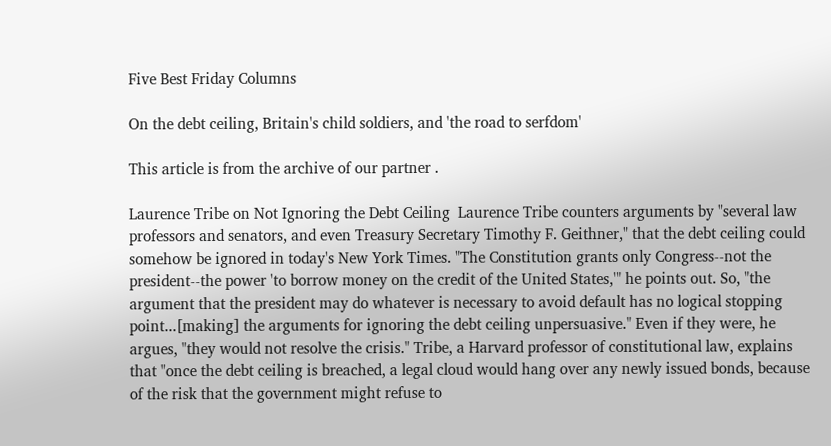Five Best Friday Columns

On the debt ceiling, Britain's child soldiers, and 'the road to serfdom'

This article is from the archive of our partner .

Laurence Tribe on Not Ignoring the Debt Ceiling  Laurence Tribe counters arguments by "several law professors and senators, and even Treasury Secretary Timothy F. Geithner," that the debt ceiling could somehow be ignored in today's New York Times. "The Constitution grants only Congress--not the president--the power 'to borrow money on the credit of the United States,'" he points out. So, "the argument that the president may do whatever is necessary to avoid default has no logical stopping point...[making] the arguments for ignoring the debt ceiling unpersuasive." Even if they were, he argues, "they would not resolve the crisis." Tribe, a Harvard professor of constitutional law, explains that "once the debt ceiling is breached, a legal cloud would hang over any newly issued bonds, because of the risk that the government might refuse to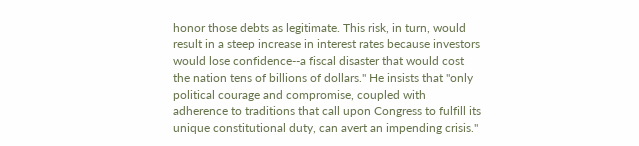honor those debts as legitimate. This risk, in turn, would result in a steep increase in interest rates because investors would lose confidence--a fiscal disaster that would cost the nation tens of billions of dollars." He insists that "only political courage and compromise, coupled with adherence to traditions that call upon Congress to fulfill its unique constitutional duty, can avert an impending crisis."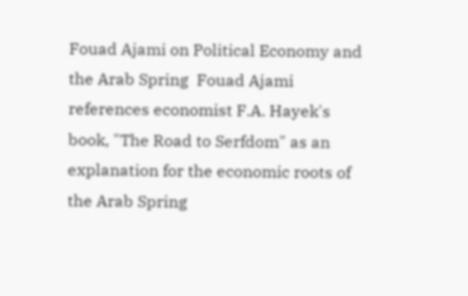Fouad Ajami on Political Economy and the Arab Spring  Fouad Ajami references economist F.A. Hayek's book, "The Road to Serfdom" as an explanation for the economic roots of the Arab Spring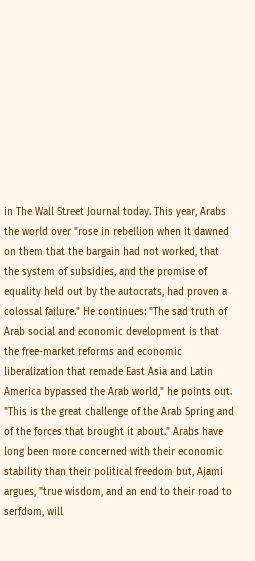in The Wall Street Journal today. This year, Arabs the world over "rose in rebellion when it dawned on them that the bargain had not worked, that the system of subsidies, and the promise of equality held out by the autocrats, had proven a colossal failure." He continues: "The sad truth of Arab social and economic development is that the free-market reforms and economic liberalization that remade East Asia and Latin America bypassed the Arab world," he points out. "This is the great challenge of the Arab Spring and of the forces that brought it about." Arabs have long been more concerned with their economic stability than their political freedom but, Ajami argues, "true wisdom, and an end to their road to serfdom, will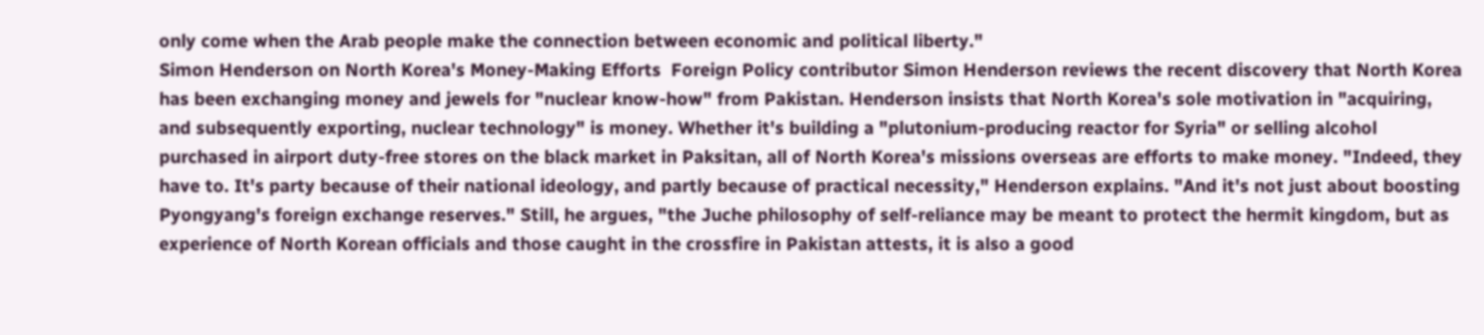only come when the Arab people make the connection between economic and political liberty."
Simon Henderson on North Korea's Money-Making Efforts  Foreign Policy contributor Simon Henderson reviews the recent discovery that North Korea has been exchanging money and jewels for "nuclear know-how" from Pakistan. Henderson insists that North Korea's sole motivation in "acquiring, and subsequently exporting, nuclear technology" is money. Whether it's building a "plutonium-producing reactor for Syria" or selling alcohol purchased in airport duty-free stores on the black market in Paksitan, all of North Korea's missions overseas are efforts to make money. "Indeed, they have to. It's party because of their national ideology, and partly because of practical necessity," Henderson explains. "And it's not just about boosting Pyongyang's foreign exchange reserves." Still, he argues, "the Juche philosophy of self-reliance may be meant to protect the hermit kingdom, but as experience of North Korean officials and those caught in the crossfire in Pakistan attests, it is also a good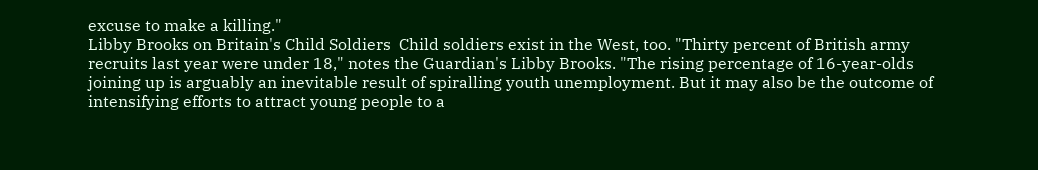excuse to make a killing."
Libby Brooks on Britain's Child Soldiers  Child soldiers exist in the West, too. "Thirty percent of British army recruits last year were under 18," notes the Guardian's Libby Brooks. "The rising percentage of 16-year-olds joining up is arguably an inevitable result of spiralling youth unemployment. But it may also be the outcome of intensifying efforts to attract young people to a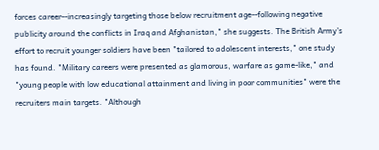forces career--increasingly targeting those below recruitment age--following negative publicity around the conflicts in Iraq and Afghanistan," she suggests. The British Army's effort to recruit younger soldiers have been "tailored to adolescent interests," one study has found. "Military careers were presented as glamorous, warfare as game-like," and "young people with low educational attainment and living in poor communities" were the recruiters main targets. "Although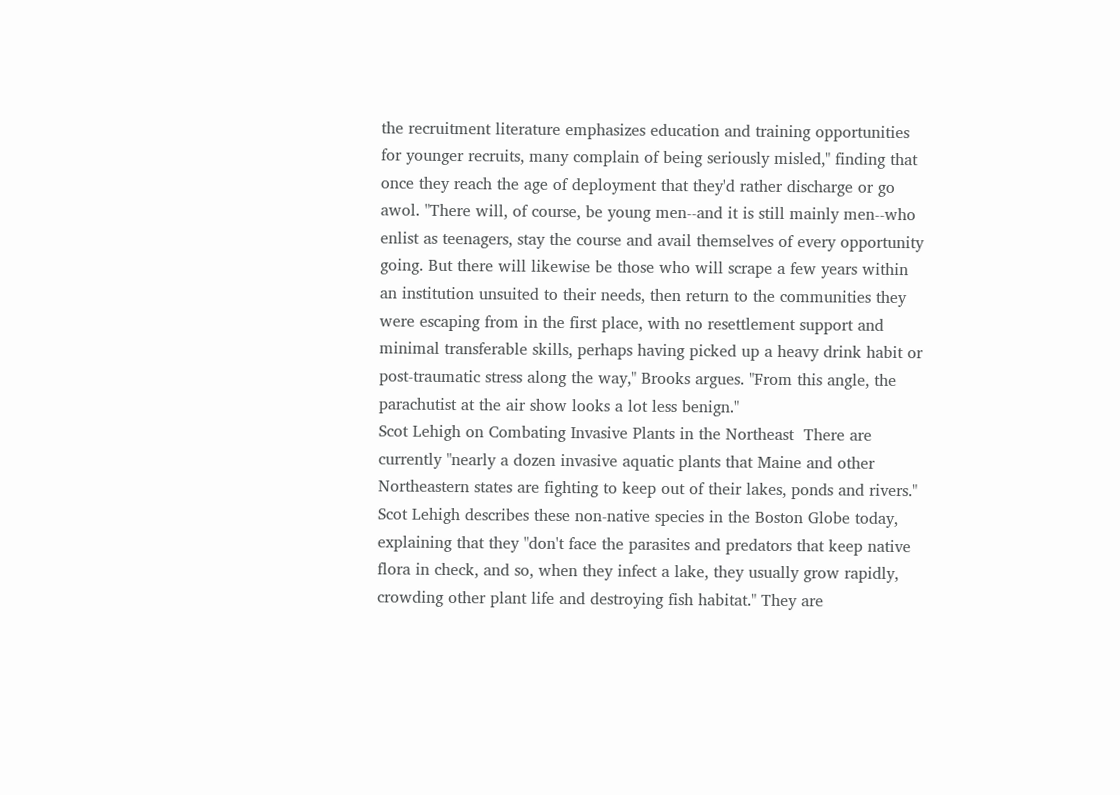the recruitment literature emphasizes education and training opportunities for younger recruits, many complain of being seriously misled," finding that once they reach the age of deployment that they'd rather discharge or go awol. "There will, of course, be young men--and it is still mainly men--who enlist as teenagers, stay the course and avail themselves of every opportunity going. But there will likewise be those who will scrape a few years within an institution unsuited to their needs, then return to the communities they were escaping from in the first place, with no resettlement support and minimal transferable skills, perhaps having picked up a heavy drink habit or post-traumatic stress along the way," Brooks argues. "From this angle, the parachutist at the air show looks a lot less benign."
Scot Lehigh on Combating Invasive Plants in the Northeast  There are currently "nearly a dozen invasive aquatic plants that Maine and other Northeastern states are fighting to keep out of their lakes, ponds and rivers." Scot Lehigh describes these non-native species in the Boston Globe today, explaining that they "don't face the parasites and predators that keep native flora in check, and so, when they infect a lake, they usually grow rapidly, crowding other plant life and destroying fish habitat." They are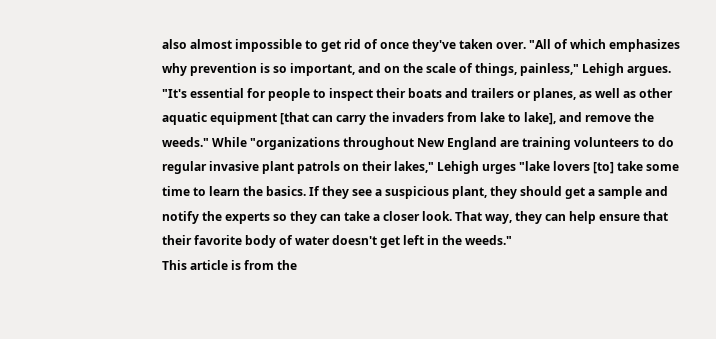also almost impossible to get rid of once they've taken over. "All of which emphasizes why prevention is so important, and on the scale of things, painless," Lehigh argues. "It's essential for people to inspect their boats and trailers or planes, as well as other aquatic equipment [that can carry the invaders from lake to lake], and remove the weeds." While "organizations throughout New England are training volunteers to do regular invasive plant patrols on their lakes," Lehigh urges "lake lovers [to] take some time to learn the basics. If they see a suspicious plant, they should get a sample and notify the experts so they can take a closer look. That way, they can help ensure that their favorite body of water doesn't get left in the weeds."
This article is from the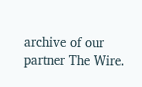archive of our partner The Wire.